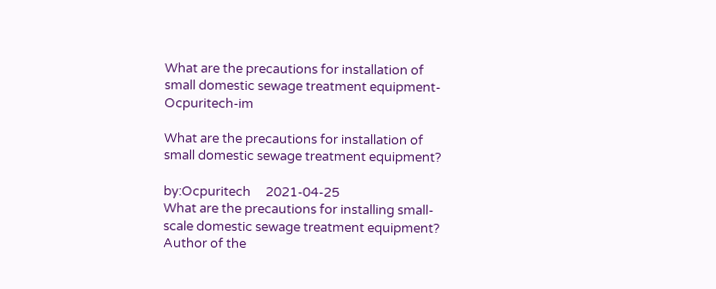What are the precautions for installation of small domestic sewage treatment equipment-Ocpuritech-im

What are the precautions for installation of small domestic sewage treatment equipment?

by:Ocpuritech     2021-04-25
What are the precautions for installing small-scale domestic sewage treatment equipment? Author of the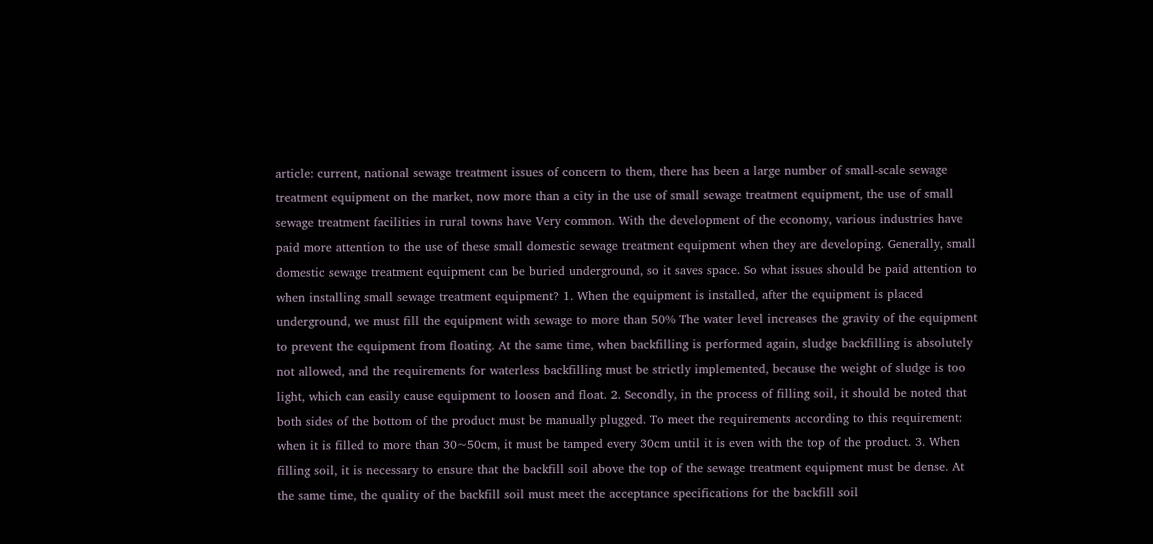article: current, national sewage treatment issues of concern to them, there has been a large number of small-scale sewage treatment equipment on the market, now more than a city in the use of small sewage treatment equipment, the use of small sewage treatment facilities in rural towns have Very common. With the development of the economy, various industries have paid more attention to the use of these small domestic sewage treatment equipment when they are developing. Generally, small domestic sewage treatment equipment can be buried underground, so it saves space. So what issues should be paid attention to when installing small sewage treatment equipment? 1. When the equipment is installed, after the equipment is placed underground, we must fill the equipment with sewage to more than 50% The water level increases the gravity of the equipment to prevent the equipment from floating. At the same time, when backfilling is performed again, sludge backfilling is absolutely not allowed, and the requirements for waterless backfilling must be strictly implemented, because the weight of sludge is too light, which can easily cause equipment to loosen and float. 2. Secondly, in the process of filling soil, it should be noted that both sides of the bottom of the product must be manually plugged. To meet the requirements according to this requirement: when it is filled to more than 30~50cm, it must be tamped every 30cm until it is even with the top of the product. 3. When filling soil, it is necessary to ensure that the backfill soil above the top of the sewage treatment equipment must be dense. At the same time, the quality of the backfill soil must meet the acceptance specifications for the backfill soil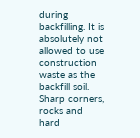during backfilling. It is absolutely not allowed to use construction waste as the backfill soil. Sharp corners, rocks and hard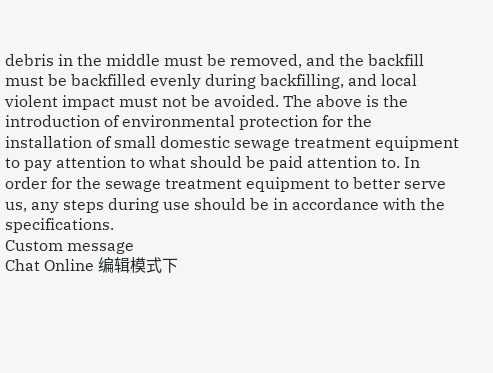debris in the middle must be removed, and the backfill must be backfilled evenly during backfilling, and local violent impact must not be avoided. The above is the introduction of environmental protection for the installation of small domestic sewage treatment equipment to pay attention to what should be paid attention to. In order for the sewage treatment equipment to better serve us, any steps during use should be in accordance with the specifications.
Custom message
Chat Online 编辑模式下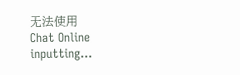无法使用
Chat Online inputting...